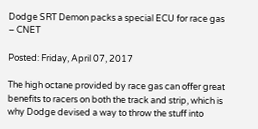Dodge SRT Demon packs a special ECU for race gas – CNET

Posted: Friday, April 07, 2017

The high octane provided by race gas can offer great benefits to racers on both the track and strip, which is why Dodge devised a way to throw the stuff into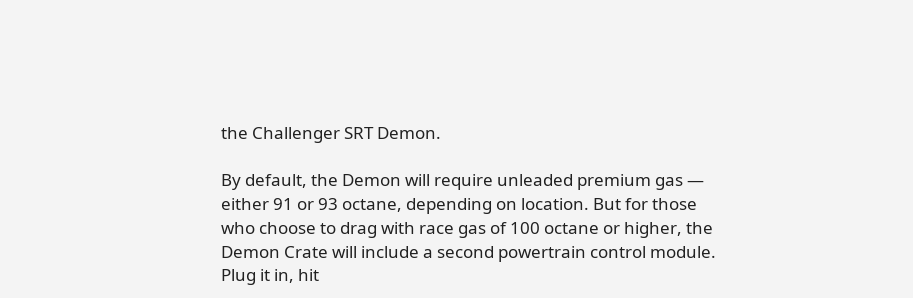the Challenger SRT Demon.

By default, the Demon will require unleaded premium gas — either 91 or 93 octane, depending on location. But for those who choose to drag with race gas of 100 octane or higher, the Demon Crate will include a second powertrain control module. Plug it in, hit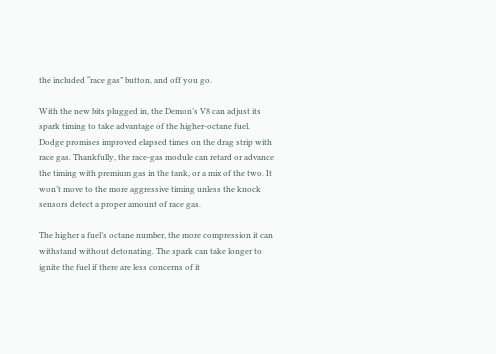the included “race gas” button, and off you go.

With the new bits plugged in, the Demon’s V8 can adjust its spark timing to take advantage of the higher-octane fuel. Dodge promises improved elapsed times on the drag strip with race gas. Thankfully, the race-gas module can retard or advance the timing with premium gas in the tank, or a mix of the two. It won’t move to the more aggressive timing unless the knock sensors detect a proper amount of race gas.

The higher a fuel’s octane number, the more compression it can withstand without detonating. The spark can take longer to ignite the fuel if there are less concerns of it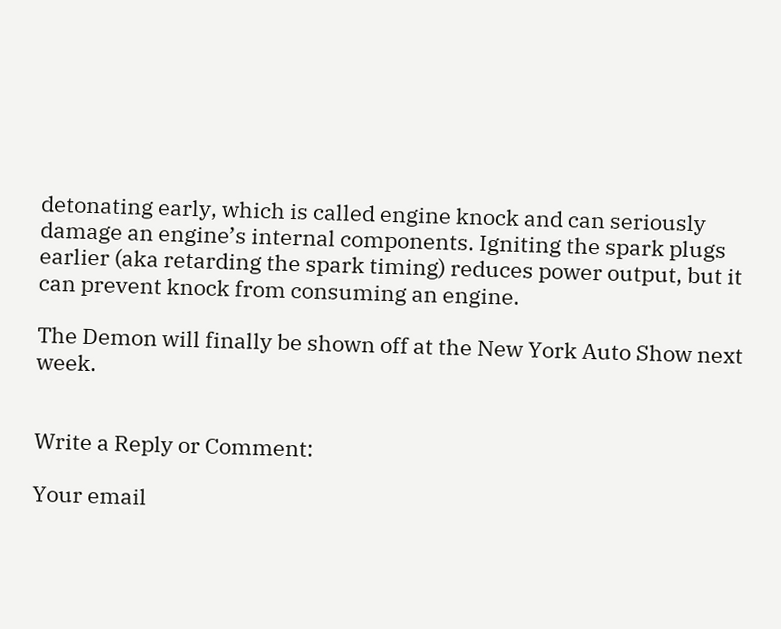detonating early, which is called engine knock and can seriously damage an engine’s internal components. Igniting the spark plugs earlier (aka retarding the spark timing) reduces power output, but it can prevent knock from consuming an engine.

The Demon will finally be shown off at the New York Auto Show next week.


Write a Reply or Comment:

Your email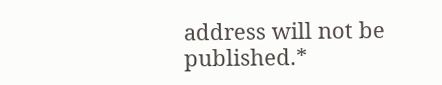address will not be published.*